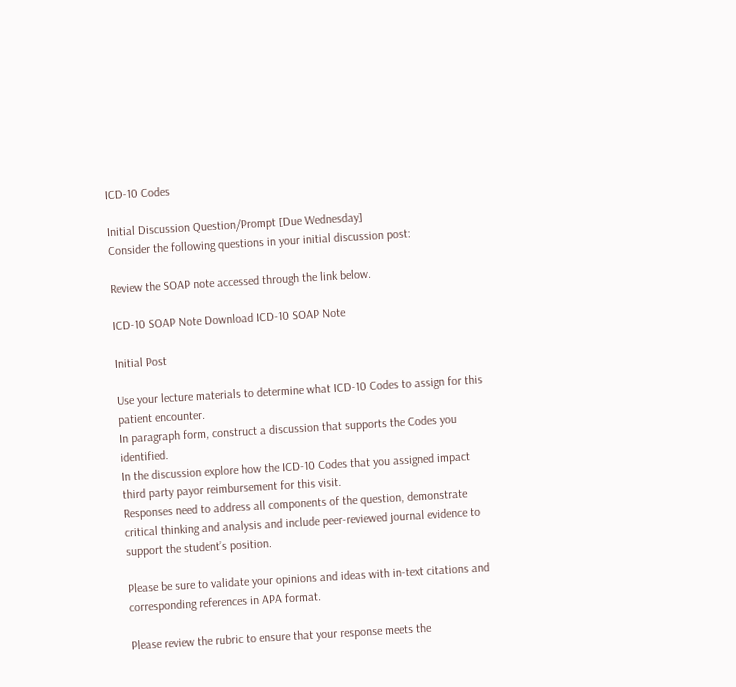ICD-10 Codes

Initial Discussion Question/Prompt [Due Wednesday]
Consider the following questions in your initial discussion post:

Review the SOAP note accessed through the link below.

ICD-10 SOAP Note Download ICD-10 SOAP Note

Initial Post

Use your lecture materials to determine what ICD-10 Codes to assign for this patient encounter.
In paragraph form, construct a discussion that supports the Codes you identified.
In the discussion explore how the ICD-10 Codes that you assigned impact third party payor reimbursement for this visit.
Responses need to address all components of the question, demonstrate critical thinking and analysis and include peer-reviewed journal evidence to support the student’s position.

Please be sure to validate your opinions and ideas with in-text citations and corresponding references in APA format.

Please review the rubric to ensure that your response meets the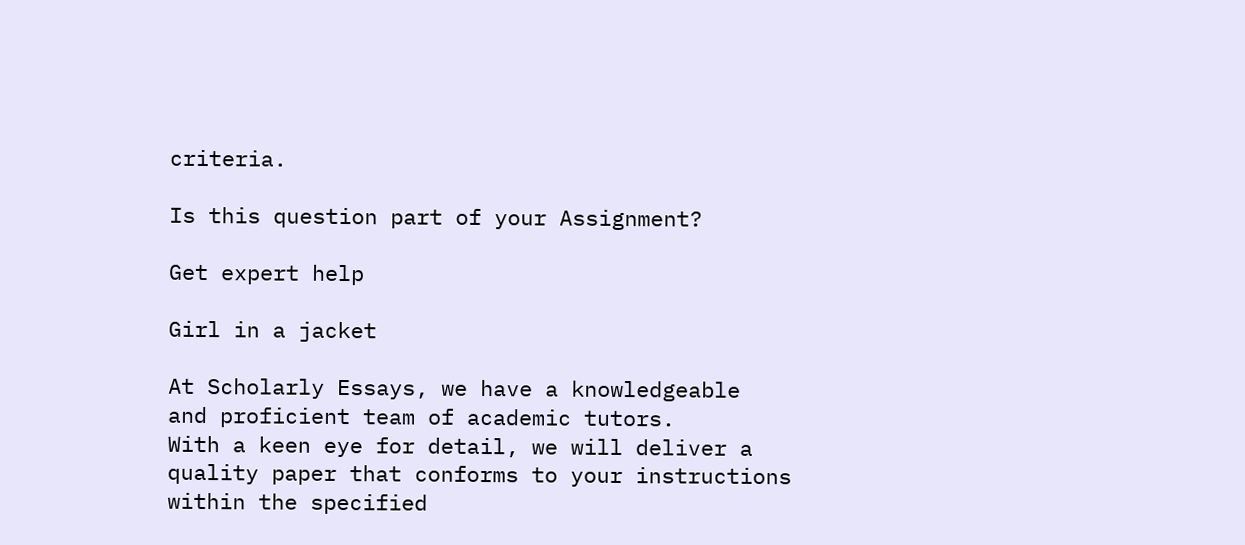criteria.

Is this question part of your Assignment?

Get expert help

Girl in a jacket

At Scholarly Essays, we have a knowledgeable
and proficient team of academic tutors.
With a keen eye for detail, we will deliver a
quality paper that conforms to your instructions
within the specified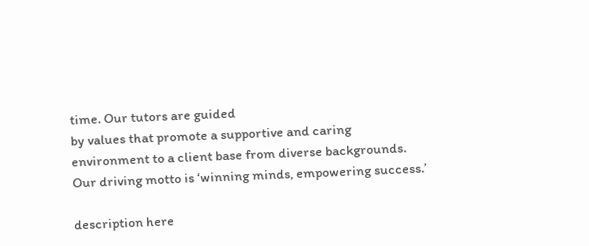time. Our tutors are guided
by values that promote a supportive and caring
environment to a client base from diverse backgrounds.
Our driving motto is ‘winning minds, empowering success.’

description here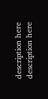description here description here